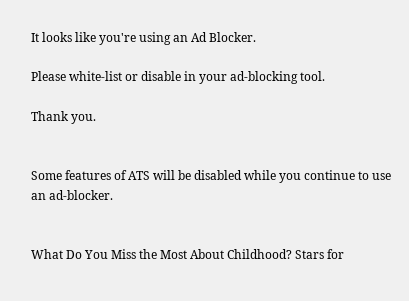It looks like you're using an Ad Blocker.

Please white-list or disable in your ad-blocking tool.

Thank you.


Some features of ATS will be disabled while you continue to use an ad-blocker.


What Do You Miss the Most About Childhood? Stars for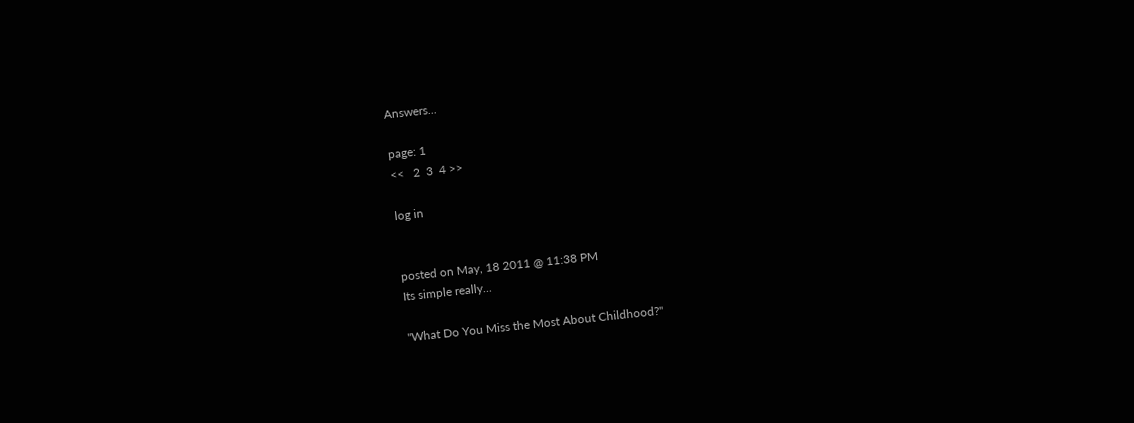Answers...

page: 1
<<   2  3  4 >>

log in


posted on May, 18 2011 @ 11:38 PM
Its simple really...

"What Do You Miss the Most About Childhood?"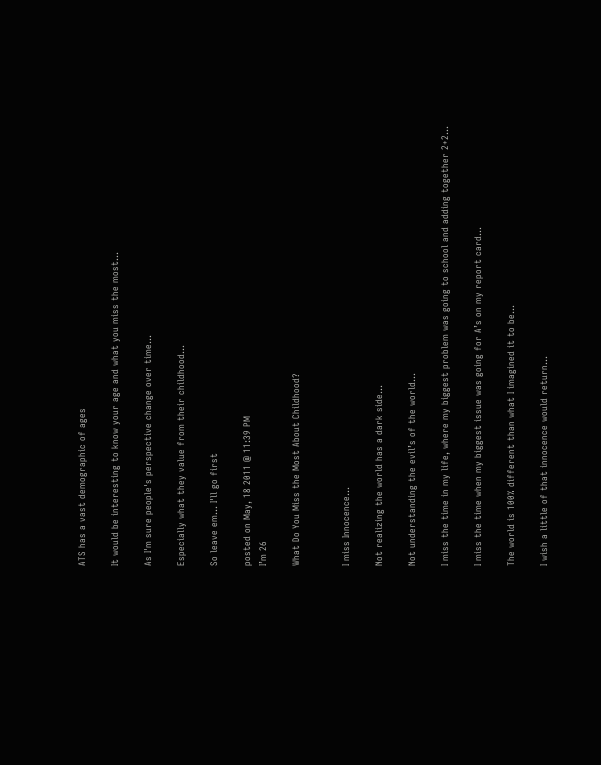ATS has a vast demographic of ages

It would be interesting to know your age and what you miss the most...

As I'm sure people's perspective change over time...

Especially what they value from their childhood...

So leave em... I'll go first

posted on May, 18 2011 @ 11:39 PM
I’m 26

What Do You Miss the Most About Childhood?


I miss Innocence…

Not realizing the world has a dark side…

Not understanding the evil’s of the world…

I miss the time in my life, where my biggest problem was going to school and adding together 2+2…

I miss the time when my biggest issue was going for A’s on my report card…

The world is 100% different than what I imagined it to be…

I wish a little of that innocence would return…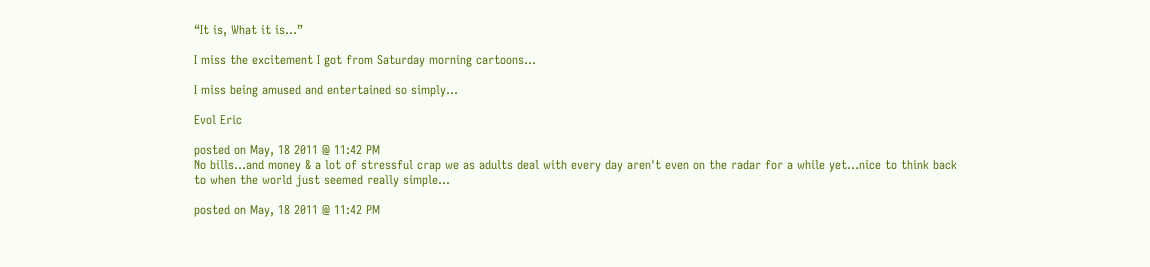“It is, What it is…”

I miss the excitement I got from Saturday morning cartoons…

I miss being amused and entertained so simply…

Evol Eric

posted on May, 18 2011 @ 11:42 PM
No bills...and money & a lot of stressful crap we as adults deal with every day aren't even on the radar for a while yet...nice to think back to when the world just seemed really simple...

posted on May, 18 2011 @ 11:42 PM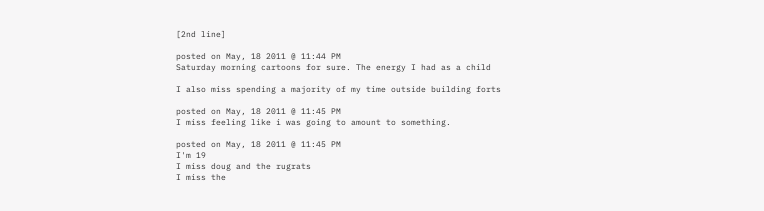[2nd line]

posted on May, 18 2011 @ 11:44 PM
Saturday morning cartoons for sure. The energy I had as a child

I also miss spending a majority of my time outside building forts

posted on May, 18 2011 @ 11:45 PM
I miss feeling like i was going to amount to something.

posted on May, 18 2011 @ 11:45 PM
I'm 19
I miss doug and the rugrats
I miss the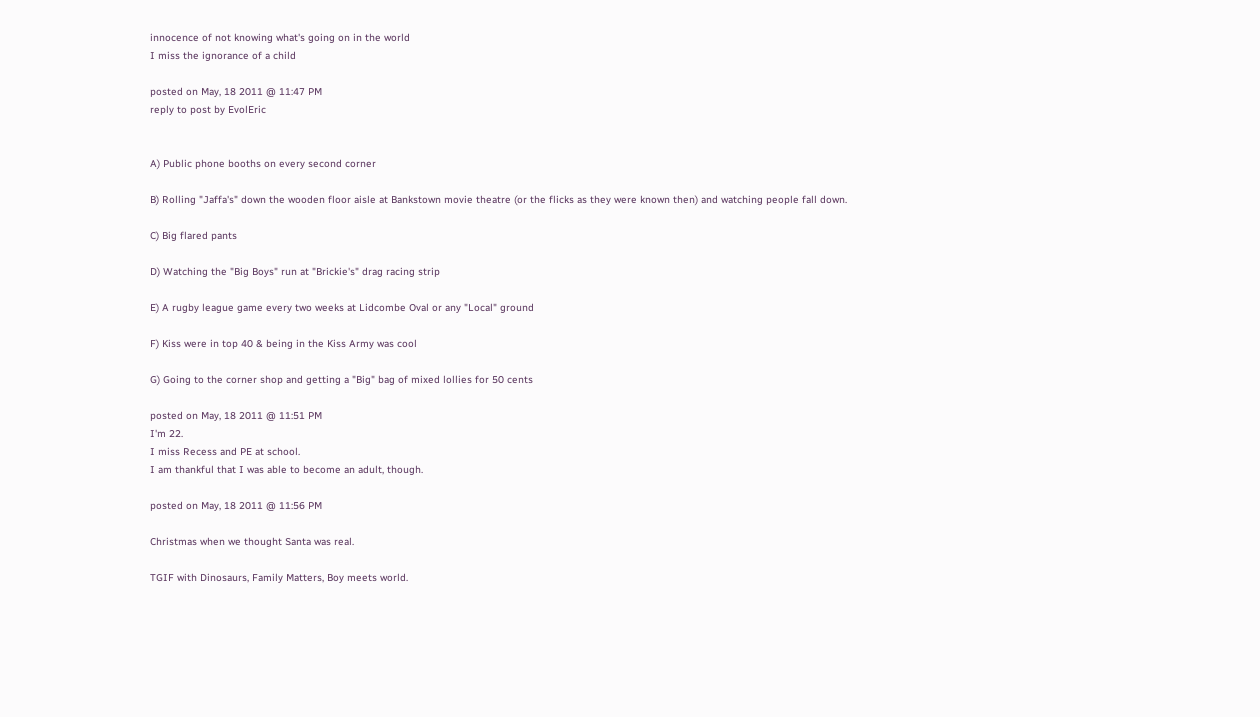innocence of not knowing what's going on in the world
I miss the ignorance of a child

posted on May, 18 2011 @ 11:47 PM
reply to post by EvolEric


A) Public phone booths on every second corner

B) Rolling "Jaffa's" down the wooden floor aisle at Bankstown movie theatre (or the flicks as they were known then) and watching people fall down.

C) Big flared pants

D) Watching the "Big Boys" run at "Brickie's" drag racing strip

E) A rugby league game every two weeks at Lidcombe Oval or any "Local" ground

F) Kiss were in top 40 & being in the Kiss Army was cool

G) Going to the corner shop and getting a "Big" bag of mixed lollies for 50 cents

posted on May, 18 2011 @ 11:51 PM
I'm 22.
I miss Recess and PE at school.
I am thankful that I was able to become an adult, though.

posted on May, 18 2011 @ 11:56 PM

Christmas when we thought Santa was real.

TGIF with Dinosaurs, Family Matters, Boy meets world.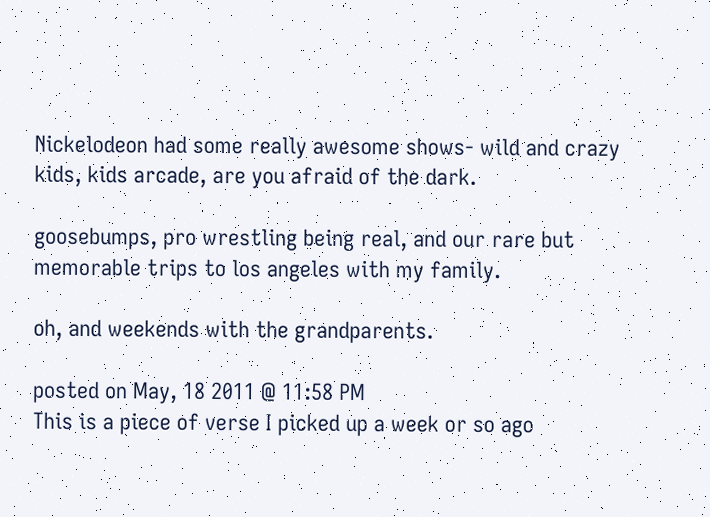Nickelodeon had some really awesome shows- wild and crazy kids, kids arcade, are you afraid of the dark.

goosebumps, pro wrestling being real, and our rare but memorable trips to los angeles with my family.

oh, and weekends with the grandparents.

posted on May, 18 2011 @ 11:58 PM
This is a piece of verse I picked up a week or so ago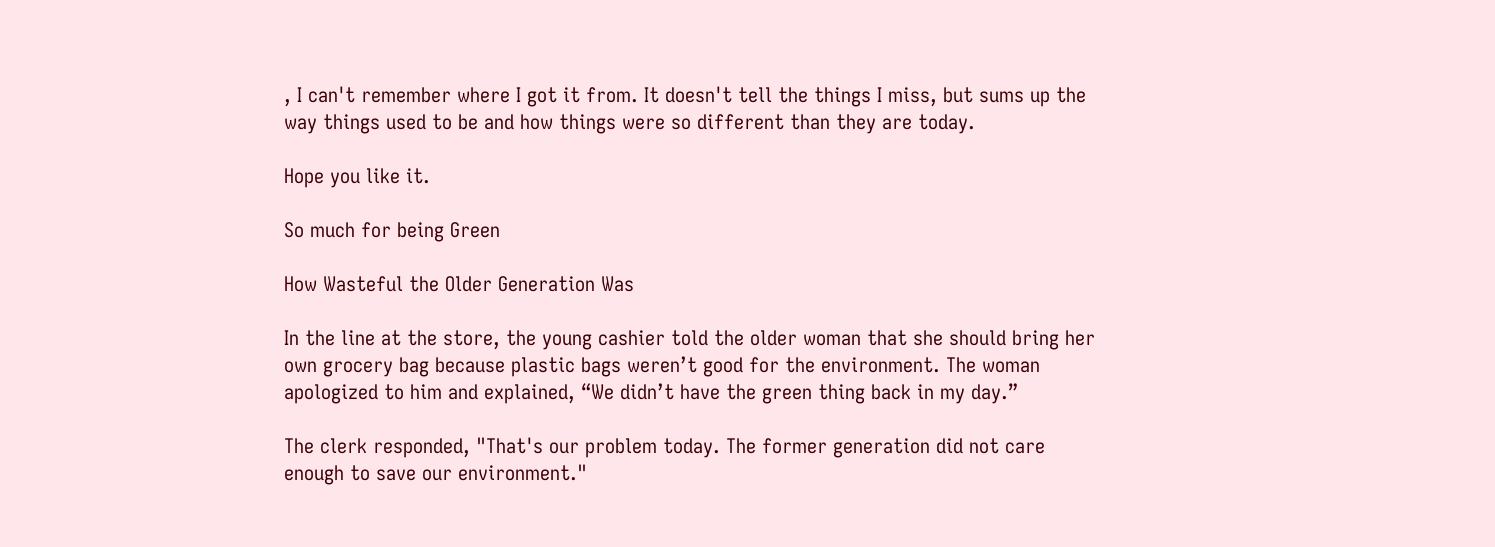, I can't remember where I got it from. It doesn't tell the things I miss, but sums up the way things used to be and how things were so different than they are today.

Hope you like it.

So much for being Green

How Wasteful the Older Generation Was

In the line at the store, the young cashier told the older woman that she should bring her own grocery bag because plastic bags weren’t good for the environment. The woman apologized to him and explained, “We didn’t have the green thing back in my day.”

The clerk responded, "That's our problem today. The former generation did not care enough to save our environment."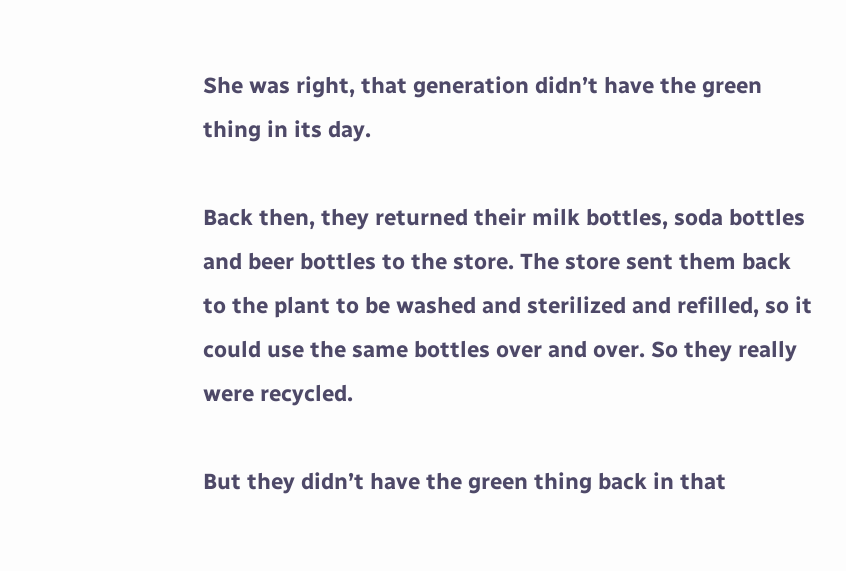She was right, that generation didn’t have the green thing in its day.

Back then, they returned their milk bottles, soda bottles and beer bottles to the store. The store sent them back to the plant to be washed and sterilized and refilled, so it could use the same bottles over and over. So they really were recycled.

But they didn’t have the green thing back in that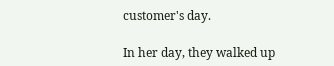customer's day.

In her day, they walked up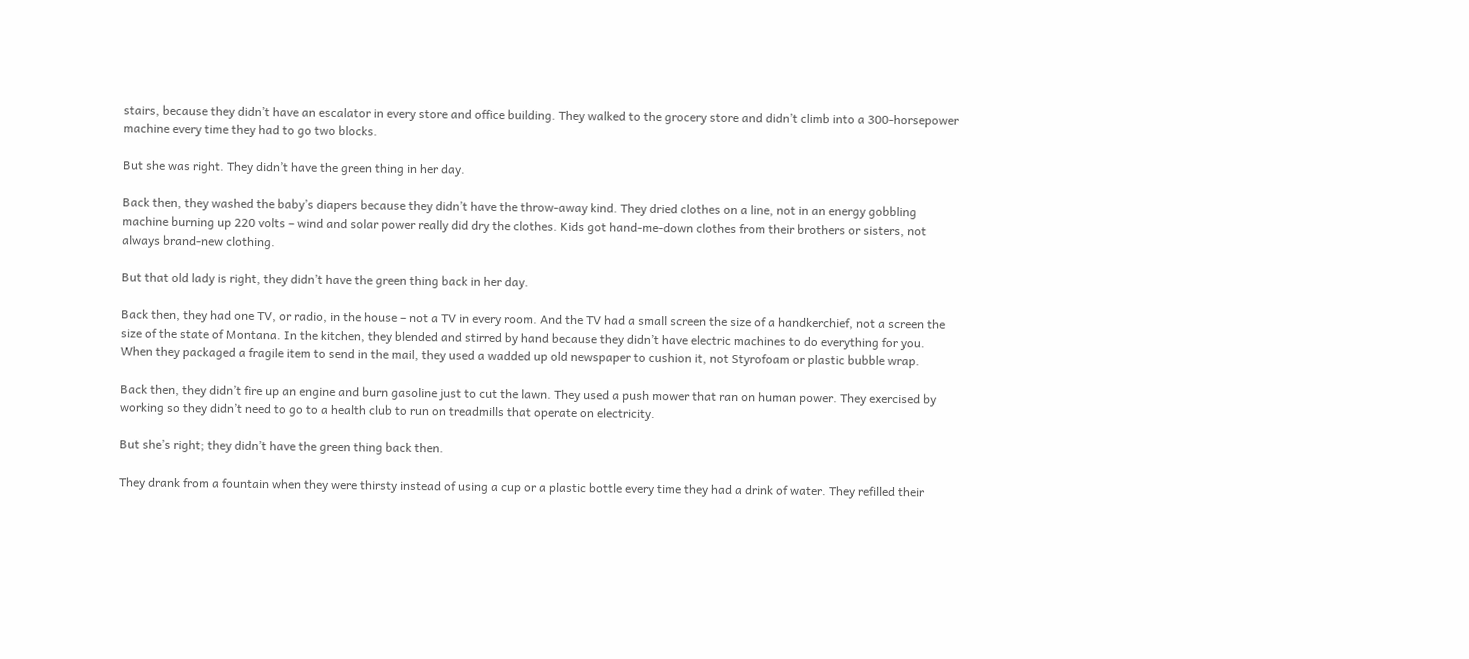stairs, because they didn’t have an escalator in every store and office building. They walked to the grocery store and didn’t climb into a 300-horsepower machine every time they had to go two blocks.

But she was right. They didn’t have the green thing in her day.

Back then, they washed the baby’s diapers because they didn’t have the throw-away kind. They dried clothes on a line, not in an energy gobbling machine burning up 220 volts – wind and solar power really did dry the clothes. Kids got hand-me-down clothes from their brothers or sisters, not always brand-new clothing.

But that old lady is right, they didn’t have the green thing back in her day.

Back then, they had one TV, or radio, in the house – not a TV in every room. And the TV had a small screen the size of a handkerchief, not a screen the size of the state of Montana. In the kitchen, they blended and stirred by hand because they didn’t have electric machines to do everything for you. When they packaged a fragile item to send in the mail, they used a wadded up old newspaper to cushion it, not Styrofoam or plastic bubble wrap.

Back then, they didn’t fire up an engine and burn gasoline just to cut the lawn. They used a push mower that ran on human power. They exercised by working so they didn’t need to go to a health club to run on treadmills that operate on electricity.

But she’s right; they didn’t have the green thing back then.

They drank from a fountain when they were thirsty instead of using a cup or a plastic bottle every time they had a drink of water. They refilled their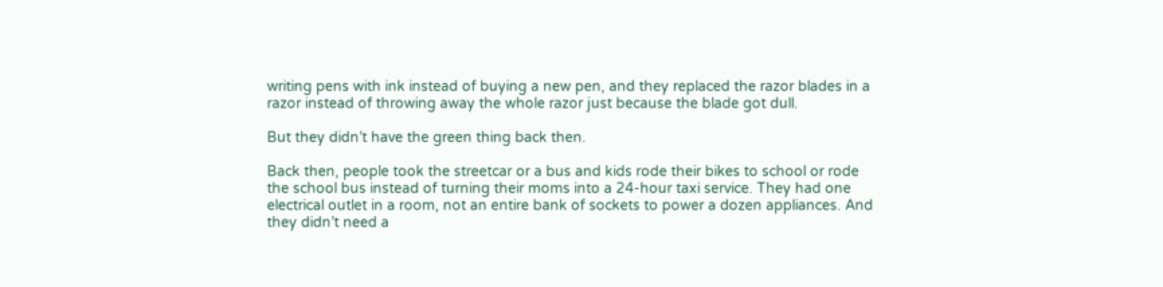writing pens with ink instead of buying a new pen, and they replaced the razor blades in a razor instead of throwing away the whole razor just because the blade got dull.

But they didn’t have the green thing back then.

Back then, people took the streetcar or a bus and kids rode their bikes to school or rode the school bus instead of turning their moms into a 24-hour taxi service. They had one electrical outlet in a room, not an entire bank of sockets to power a dozen appliances. And they didn’t need a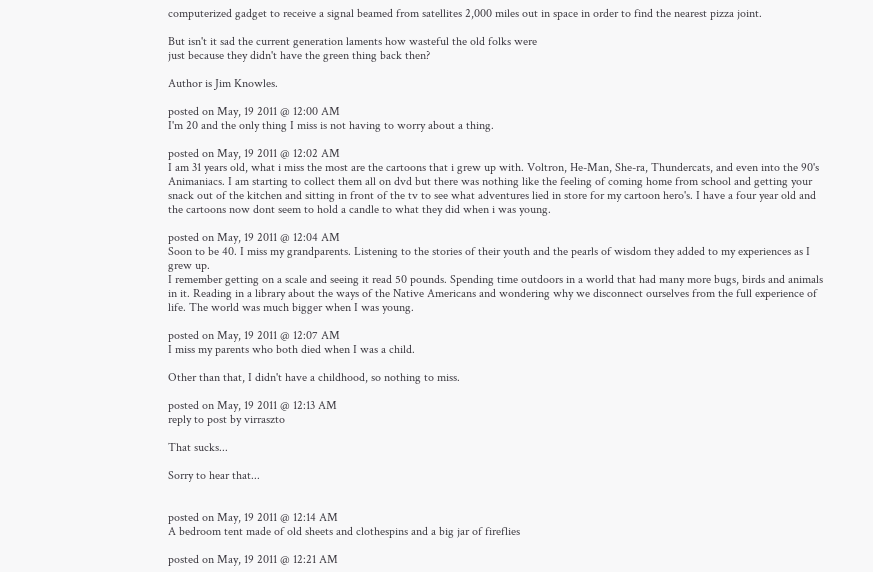computerized gadget to receive a signal beamed from satellites 2,000 miles out in space in order to find the nearest pizza joint.

But isn't it sad the current generation laments how wasteful the old folks were
just because they didn't have the green thing back then?

Author is Jim Knowles.

posted on May, 19 2011 @ 12:00 AM
I'm 20 and the only thing I miss is not having to worry about a thing.

posted on May, 19 2011 @ 12:02 AM
I am 31 years old, what i miss the most are the cartoons that i grew up with. Voltron, He-Man, She-ra, Thundercats, and even into the 90's Animaniacs. I am starting to collect them all on dvd but there was nothing like the feeling of coming home from school and getting your snack out of the kitchen and sitting in front of the tv to see what adventures lied in store for my cartoon hero's. I have a four year old and the cartoons now dont seem to hold a candle to what they did when i was young.

posted on May, 19 2011 @ 12:04 AM
Soon to be 40. I miss my grandparents. Listening to the stories of their youth and the pearls of wisdom they added to my experiences as I grew up.
I remember getting on a scale and seeing it read 50 pounds. Spending time outdoors in a world that had many more bugs, birds and animals in it. Reading in a library about the ways of the Native Americans and wondering why we disconnect ourselves from the full experience of life. The world was much bigger when I was young.

posted on May, 19 2011 @ 12:07 AM
I miss my parents who both died when I was a child.

Other than that, I didn't have a childhood, so nothing to miss.

posted on May, 19 2011 @ 12:13 AM
reply to post by virraszto

That sucks...

Sorry to hear that...


posted on May, 19 2011 @ 12:14 AM
A bedroom tent made of old sheets and clothespins and a big jar of fireflies

posted on May, 19 2011 @ 12:21 AM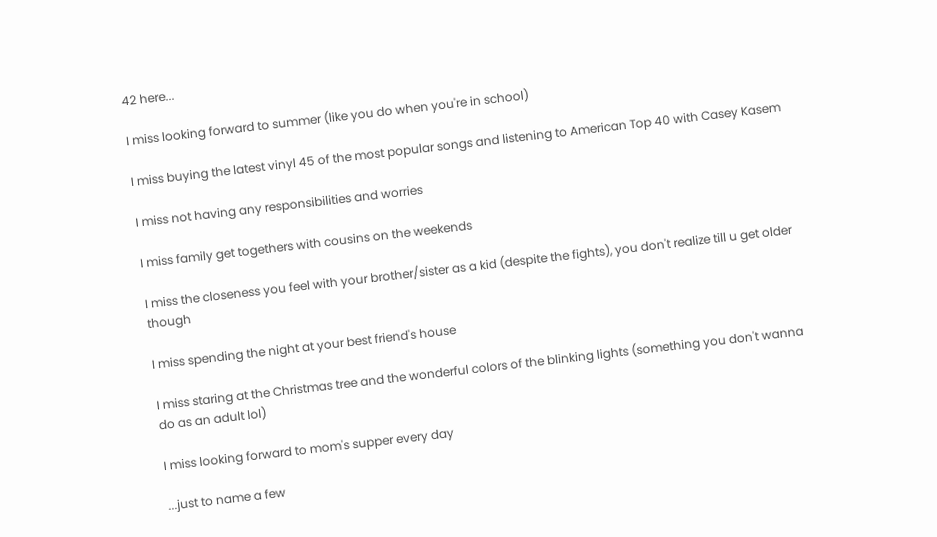42 here...

I miss looking forward to summer (like you do when you're in school)

I miss buying the latest vinyl 45 of the most popular songs and listening to American Top 40 with Casey Kasem

I miss not having any responsibilities and worries

I miss family get togethers with cousins on the weekends

I miss the closeness you feel with your brother/sister as a kid (despite the fights), you don't realize till u get older though

I miss spending the night at your best friend's house

I miss staring at the Christmas tree and the wonderful colors of the blinking lights (something you don't wanna do as an adult lol)

I miss looking forward to mom's supper every day

...just to name a few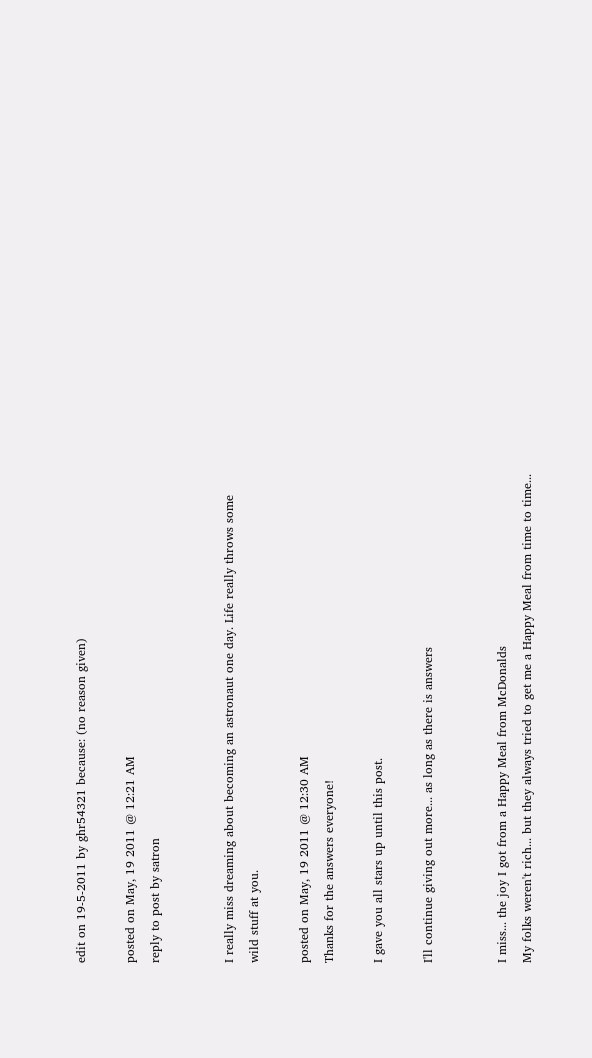edit on 19-5-2011 by ghr54321 because: (no reason given)

posted on May, 19 2011 @ 12:21 AM
reply to post by satron


I really miss dreaming about becoming an astronaut one day. Life really throws some wild stuff at you.

posted on May, 19 2011 @ 12:30 AM
Thanks for the answers everyone!

I gave you all stars up until this post.

I'll continue giving out more... as long as there is answers


I miss... the joy I got from a Happy Meal from McDonalds
My folks weren't rich... but they always tried to get me a Happy Meal from time to time...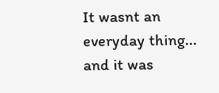It wasnt an everyday thing... and it was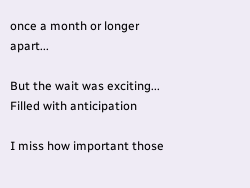once a month or longer apart...

But the wait was exciting... Filled with anticipation

I miss how important those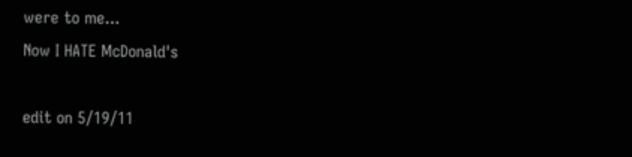were to me...
Now I HATE McDonald's

edit on 5/19/11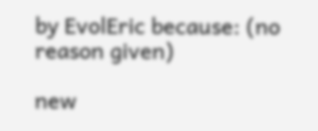by EvolEric because: (no reason given)

new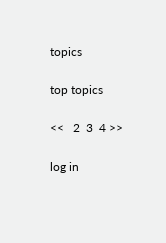topics

top topics

<<   2  3  4 >>

log in